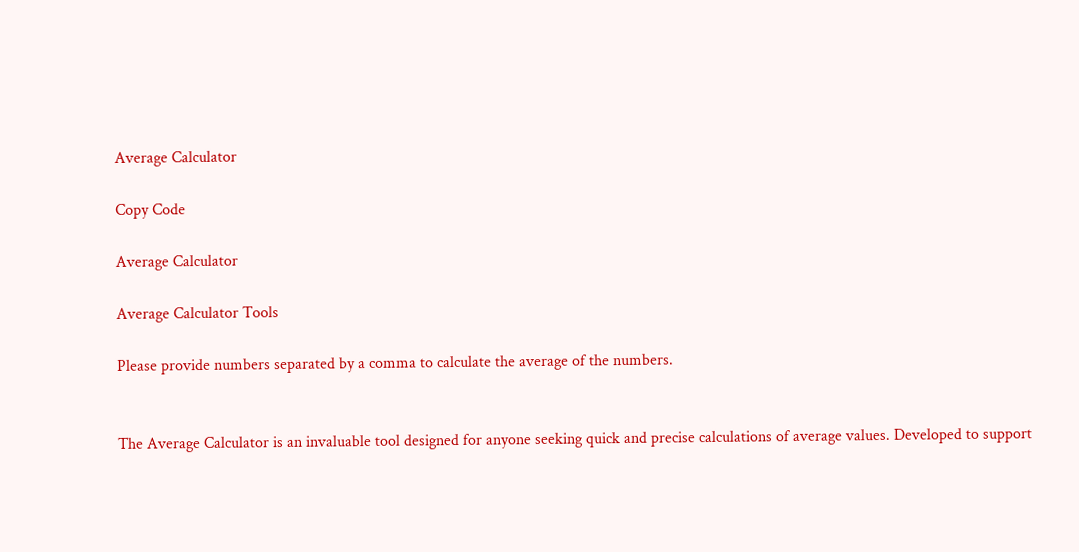Average Calculator

Copy Code

Average Calculator

Average Calculator Tools

Please provide numbers separated by a comma to calculate the average of the numbers.


The Average Calculator is an invaluable tool designed for anyone seeking quick and precise calculations of average values. Developed to support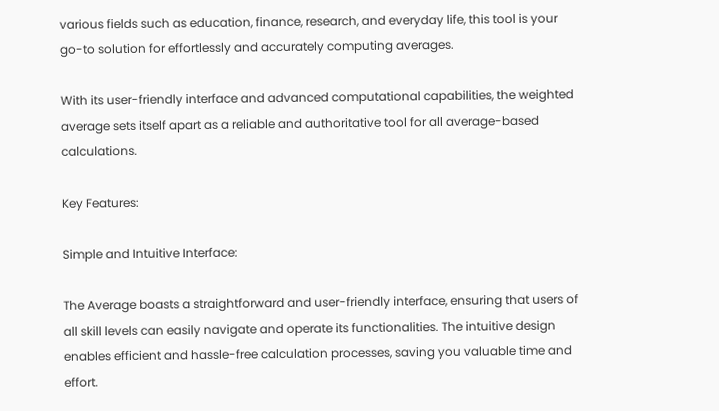various fields such as education, finance, research, and everyday life, this tool is your go-to solution for effortlessly and accurately computing averages.

With its user-friendly interface and advanced computational capabilities, the weighted average sets itself apart as a reliable and authoritative tool for all average-based calculations.

Key Features:

Simple and Intuitive Interface:

The Average boasts a straightforward and user-friendly interface, ensuring that users of all skill levels can easily navigate and operate its functionalities. The intuitive design enables efficient and hassle-free calculation processes, saving you valuable time and effort.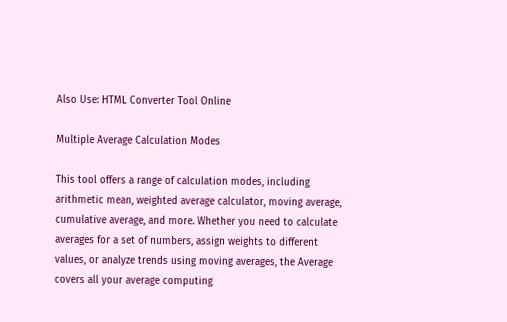Also Use: HTML Converter Tool Online

Multiple Average Calculation Modes

This tool offers a range of calculation modes, including arithmetic mean, weighted average calculator, moving average, cumulative average, and more. Whether you need to calculate averages for a set of numbers, assign weights to different values, or analyze trends using moving averages, the Average covers all your average computing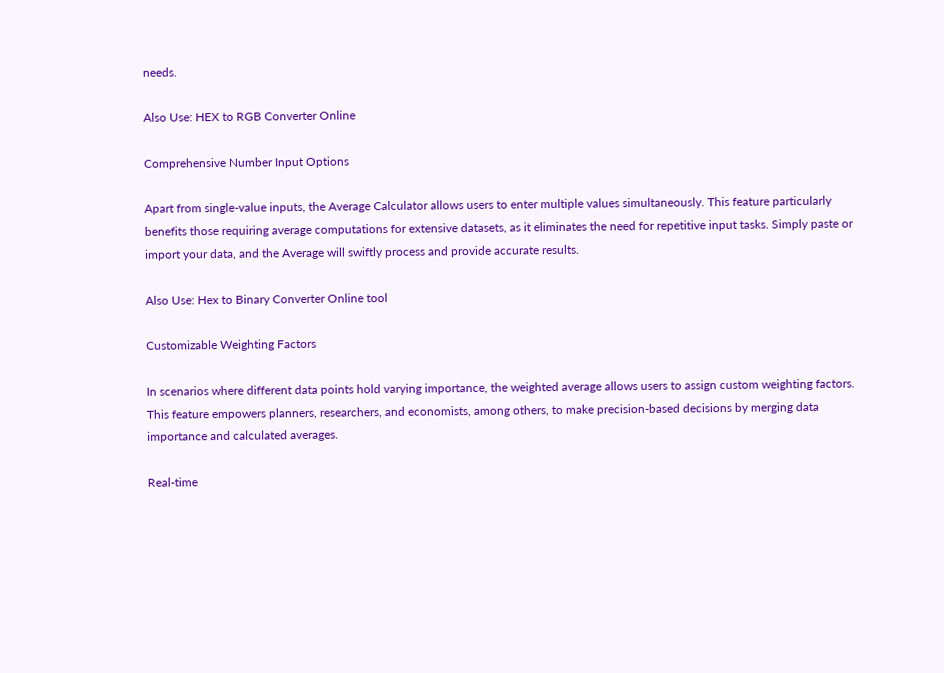needs.

Also Use: HEX to RGB Converter Online

Comprehensive Number Input Options

Apart from single-value inputs, the Average Calculator allows users to enter multiple values simultaneously. This feature particularly benefits those requiring average computations for extensive datasets, as it eliminates the need for repetitive input tasks. Simply paste or import your data, and the Average will swiftly process and provide accurate results.

Also Use: Hex to Binary Converter Online tool

Customizable Weighting Factors

In scenarios where different data points hold varying importance, the weighted average allows users to assign custom weighting factors. This feature empowers planners, researchers, and economists, among others, to make precision-based decisions by merging data importance and calculated averages.

Real-time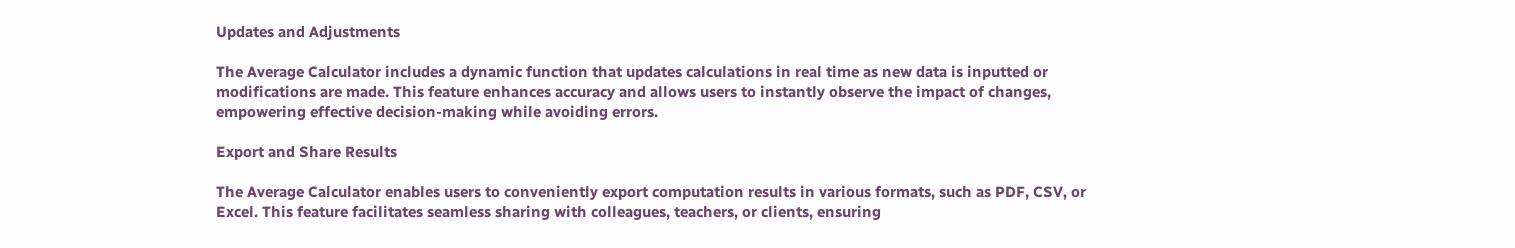Updates and Adjustments

The Average Calculator includes a dynamic function that updates calculations in real time as new data is inputted or modifications are made. This feature enhances accuracy and allows users to instantly observe the impact of changes, empowering effective decision-making while avoiding errors.

Export and Share Results

The Average Calculator enables users to conveniently export computation results in various formats, such as PDF, CSV, or Excel. This feature facilitates seamless sharing with colleagues, teachers, or clients, ensuring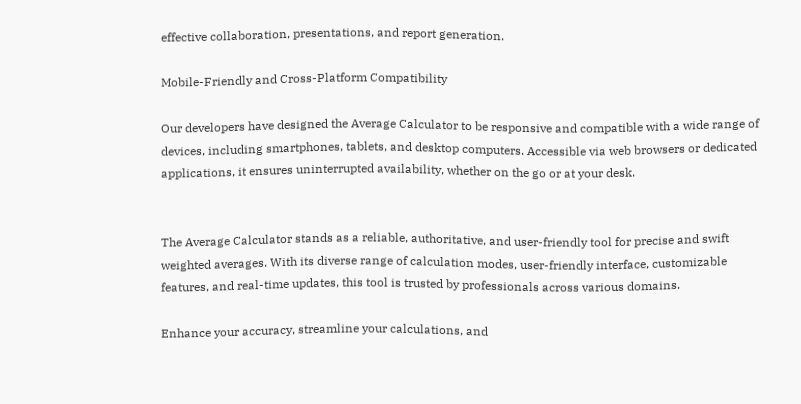effective collaboration, presentations, and report generation.

Mobile-Friendly and Cross-Platform Compatibility

Our developers have designed the Average Calculator to be responsive and compatible with a wide range of devices, including smartphones, tablets, and desktop computers. Accessible via web browsers or dedicated applications, it ensures uninterrupted availability, whether on the go or at your desk.


The Average Calculator stands as a reliable, authoritative, and user-friendly tool for precise and swift weighted averages. With its diverse range of calculation modes, user-friendly interface, customizable features, and real-time updates, this tool is trusted by professionals across various domains.

Enhance your accuracy, streamline your calculations, and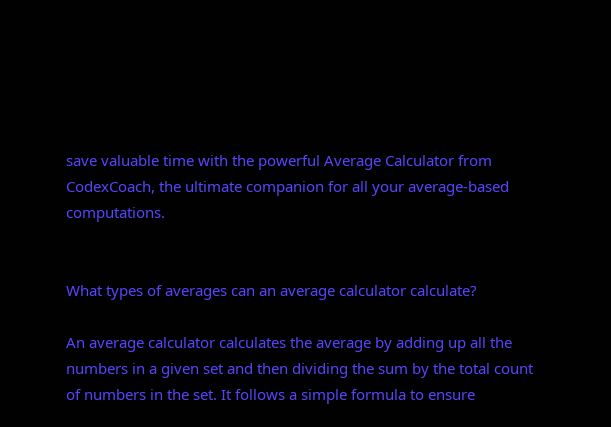save valuable time with the powerful Average Calculator from CodexCoach, the ultimate companion for all your average-based computations.


What types of averages can an average calculator calculate?

An average calculator calculates the average by adding up all the numbers in a given set and then dividing the sum by the total count of numbers in the set. It follows a simple formula to ensure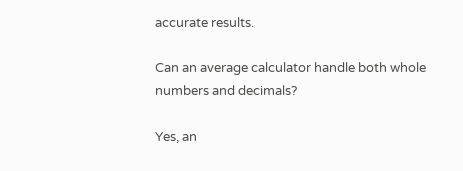accurate results.

Can an average calculator handle both whole numbers and decimals?

Yes, an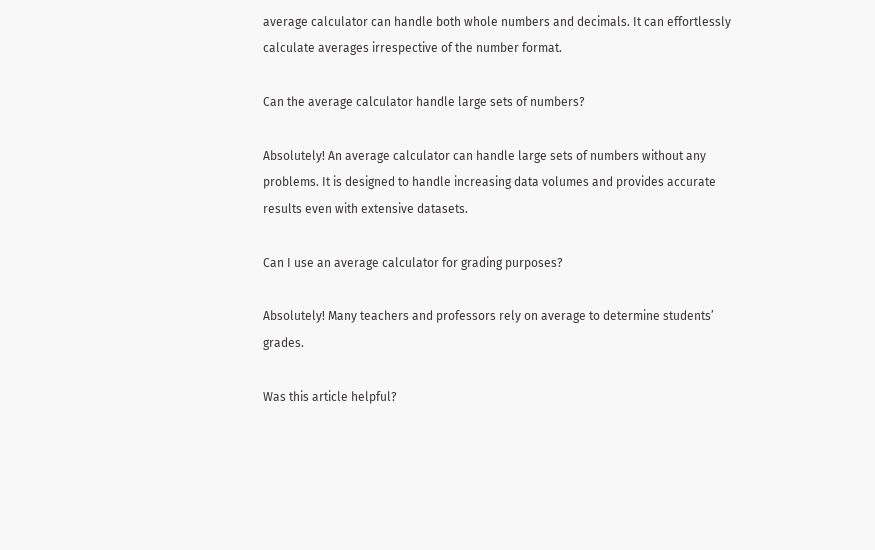average calculator can handle both whole numbers and decimals. It can effortlessly calculate averages irrespective of the number format.

Can the average calculator handle large sets of numbers?

Absolutely! An average calculator can handle large sets of numbers without any problems. It is designed to handle increasing data volumes and provides accurate results even with extensive datasets.

Can I use an average calculator for grading purposes?

Absolutely! Many teachers and professors rely on average to determine students’ grades.

Was this article helpful?